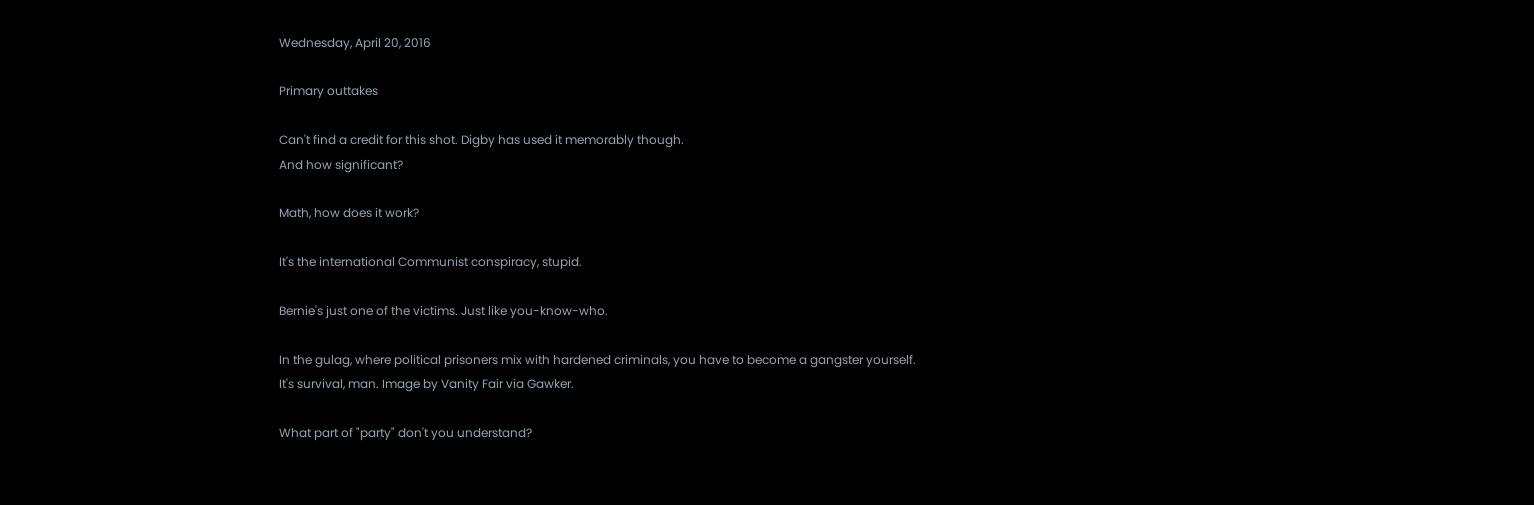Wednesday, April 20, 2016

Primary outtakes

Can't find a credit for this shot. Digby has used it memorably though.
And how significant?

Math, how does it work?

It's the international Communist conspiracy, stupid.

Bernie's just one of the victims. Just like you-know-who.

In the gulag, where political prisoners mix with hardened criminals, you have to become a gangster yourself. It's survival, man. Image by Vanity Fair via Gawker.

What part of "party" don't you understand?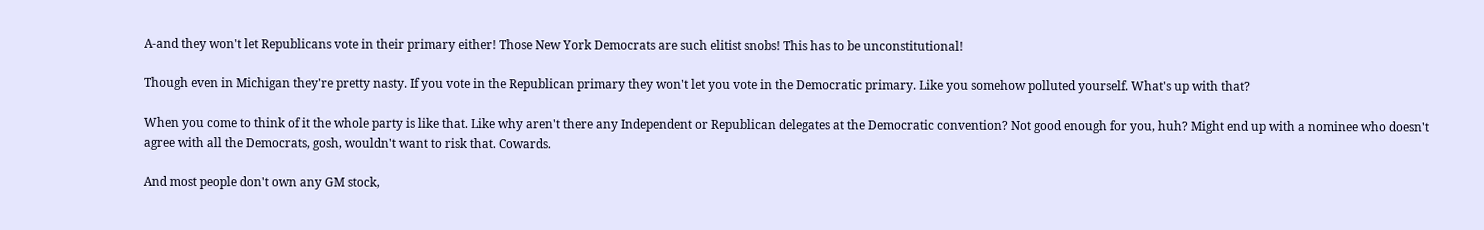A-and they won't let Republicans vote in their primary either! Those New York Democrats are such elitist snobs! This has to be unconstitutional!

Though even in Michigan they're pretty nasty. If you vote in the Republican primary they won't let you vote in the Democratic primary. Like you somehow polluted yourself. What's up with that?

When you come to think of it the whole party is like that. Like why aren't there any Independent or Republican delegates at the Democratic convention? Not good enough for you, huh? Might end up with a nominee who doesn't agree with all the Democrats, gosh, wouldn't want to risk that. Cowards.

And most people don't own any GM stock,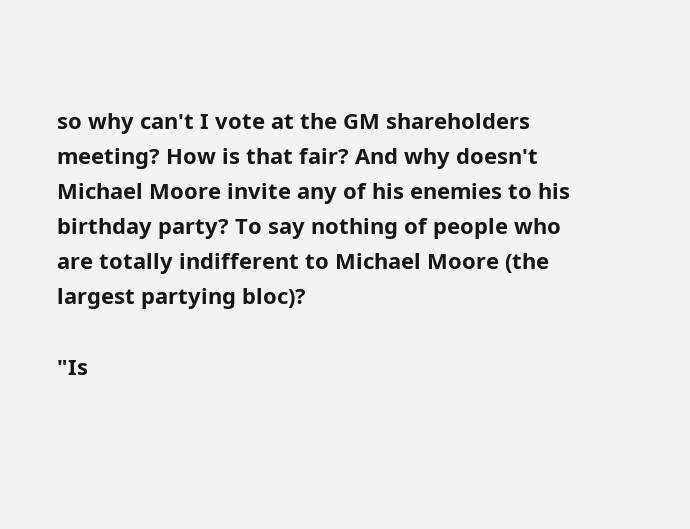so why can't I vote at the GM shareholders meeting? How is that fair? And why doesn't Michael Moore invite any of his enemies to his birthday party? To say nothing of people who are totally indifferent to Michael Moore (the largest partying bloc)?

"Is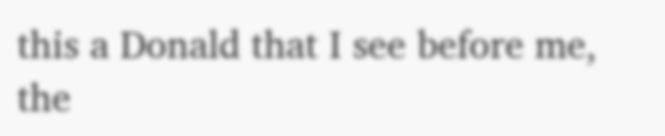this a Donald that I see before me, the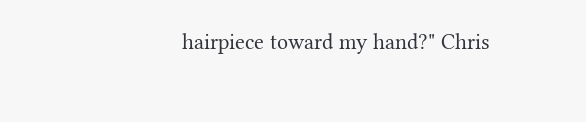hairpiece toward my hand?" Chris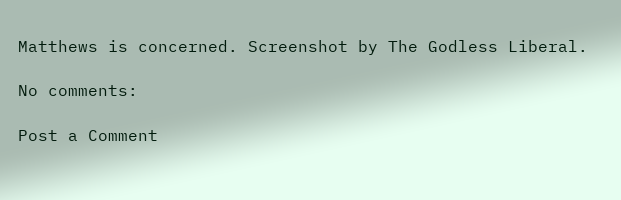Matthews is concerned. Screenshot by The Godless Liberal.

No comments:

Post a Comment